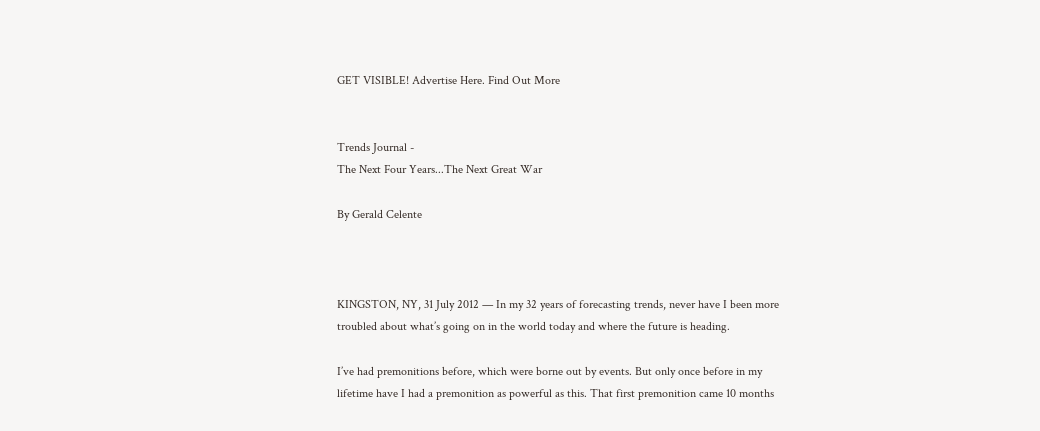GET VISIBLE! Advertise Here. Find Out More


Trends Journal -
The Next Four Years...The Next Great War

By Gerald Celente



KINGSTON, NY, 31 July 2012 — In my 32 years of forecasting trends, never have I been more troubled about what’s going on in the world today and where the future is heading.

I’ve had premonitions before, which were borne out by events. But only once before in my lifetime have I had a premonition as powerful as this. That first premonition came 10 months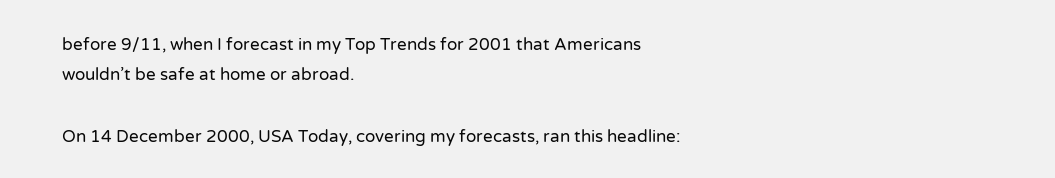before 9/11, when I forecast in my Top Trends for 2001 that Americans wouldn’t be safe at home or abroad.

On 14 December 2000, USA Today, covering my forecasts, ran this headline: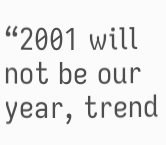“2001 will not be our year, trend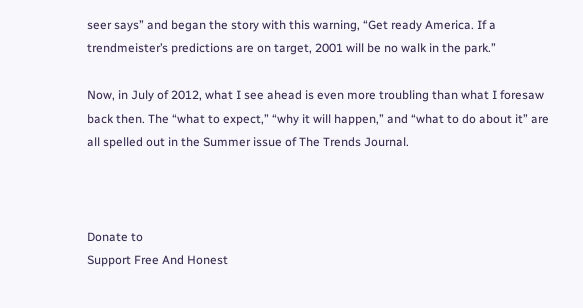seer says” and began the story with this warning, “Get ready America. If a trendmeister’s predictions are on target, 2001 will be no walk in the park.”

Now, in July of 2012, what I see ahead is even more troubling than what I foresaw back then. The “what to expect,” “why it will happen,” and “what to do about it” are all spelled out in the Summer issue of The Trends Journal.



Donate to
Support Free And Honest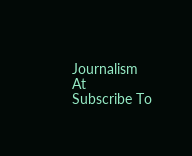Journalism At
Subscribe To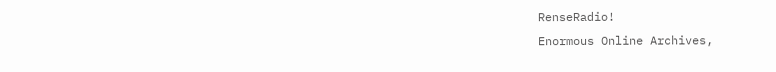RenseRadio!
Enormous Online Archives,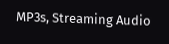MP3s, Streaming Audio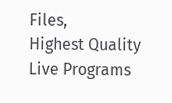Files,
Highest Quality Live Programs